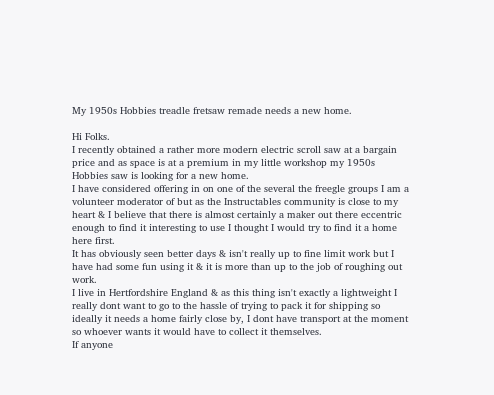My 1950s Hobbies treadle fretsaw remade needs a new home.

Hi Folks.
I recently obtained a rather more modern electric scroll saw at a bargain price and as space is at a premium in my little workshop my 1950s Hobbies saw is looking for a new home.
I have considered offering in on one of the several the freegle groups I am a volunteer moderator of but as the Instructables community is close to my heart & I believe that there is almost certainly a maker out there eccentric enough to find it interesting to use I thought I would try to find it a home here first.
It has obviously seen better days & isn't really up to fine limit work but I have had some fun using it & it is more than up to the job of roughing out work.
I live in Hertfordshire England & as this thing isn't exactly a lightweight I really dont want to go to the hassle of trying to pack it for shipping so ideally it needs a home fairly close by, I dont have transport at the moment so whoever wants it would have to collect it themselves.
If anyone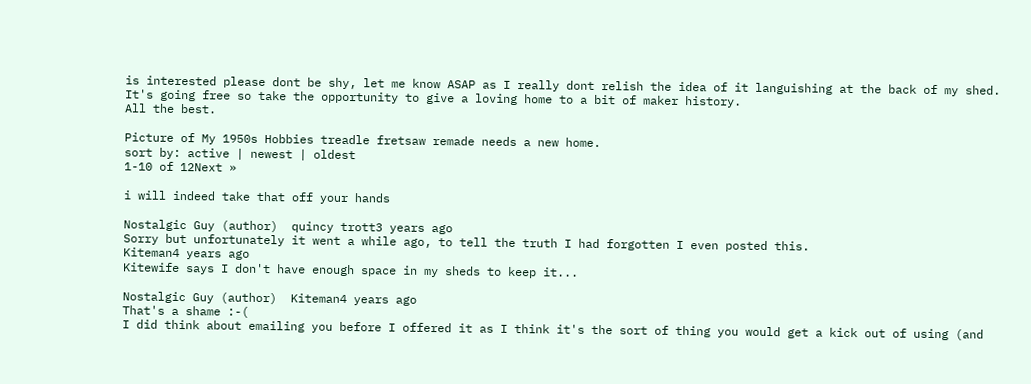is interested please dont be shy, let me know ASAP as I really dont relish the idea of it languishing at the back of my shed.
It's going free so take the opportunity to give a loving home to a bit of maker history.
All the best.

Picture of My 1950s Hobbies treadle fretsaw remade needs a new home.
sort by: active | newest | oldest
1-10 of 12Next »

i will indeed take that off your hands

Nostalgic Guy (author)  quincy trott3 years ago
Sorry but unfortunately it went a while ago, to tell the truth I had forgotten I even posted this.
Kiteman4 years ago
Kitewife says I don't have enough space in my sheds to keep it...

Nostalgic Guy (author)  Kiteman4 years ago
That's a shame :-(
I did think about emailing you before I offered it as I think it's the sort of thing you would get a kick out of using (and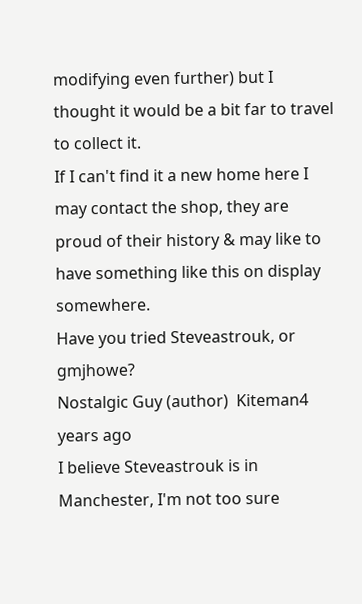modifying even further) but I thought it would be a bit far to travel to collect it.
If I can't find it a new home here I may contact the shop, they are proud of their history & may like to have something like this on display somewhere.
Have you tried Steveastrouk, or gmjhowe?
Nostalgic Guy (author)  Kiteman4 years ago
I believe Steveastrouk is in Manchester, I'm not too sure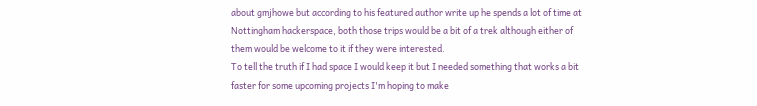about gmjhowe but according to his featured author write up he spends a lot of time at Nottingham hackerspace, both those trips would be a bit of a trek although either of them would be welcome to it if they were interested.
To tell the truth if I had space I would keep it but I needed something that works a bit faster for some upcoming projects I'm hoping to make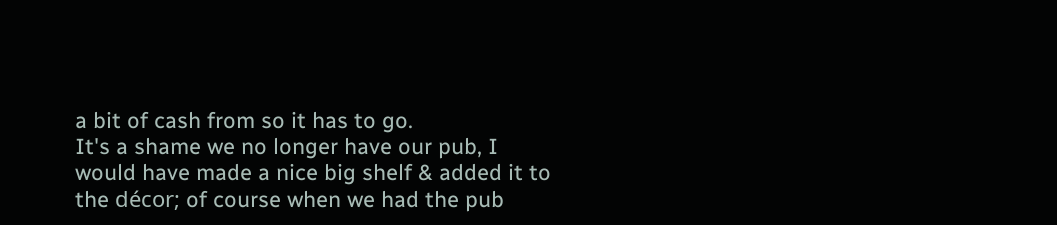a bit of cash from so it has to go.
It's a shame we no longer have our pub, I would have made a nice big shelf & added it to the décor; of course when we had the pub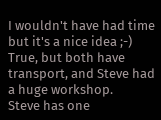I wouldn't have had time but it's a nice idea ;-)
True, but both have transport, and Steve had a huge workshop.
Steve has one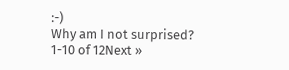:-)
Why am I not surprised?
1-10 of 12Next »